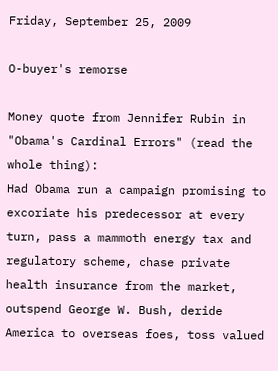Friday, September 25, 2009

O-buyer's remorse

Money quote from Jennifer Rubin in "Obama's Cardinal Errors" (read the whole thing):
Had Obama run a campaign promising to excoriate his predecessor at every turn, pass a mammoth energy tax and regulatory scheme, chase private health insurance from the market, outspend George W. Bush, deride America to overseas foes, toss valued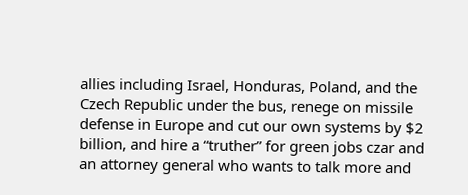allies including Israel, Honduras, Poland, and the Czech Republic under the bus, renege on missile defense in Europe and cut our own systems by $2 billion, and hire a “truther” for green jobs czar and an attorney general who wants to talk more and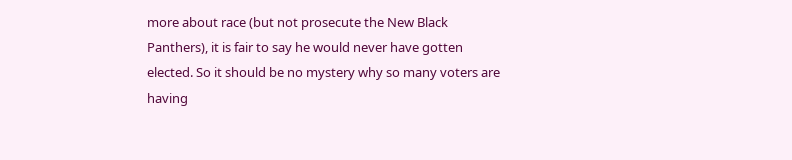more about race (but not prosecute the New Black Panthers), it is fair to say he would never have gotten elected. So it should be no mystery why so many voters are having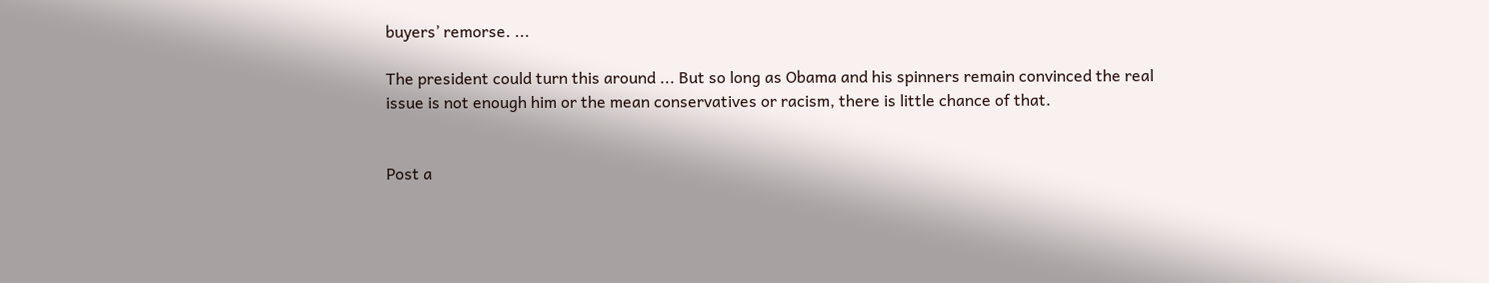buyers’ remorse. ...

The president could turn this around ... But so long as Obama and his spinners remain convinced the real issue is not enough him or the mean conservatives or racism, there is little chance of that.


Post a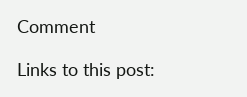Comment

Links to this post: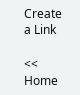Create a Link

<< Home